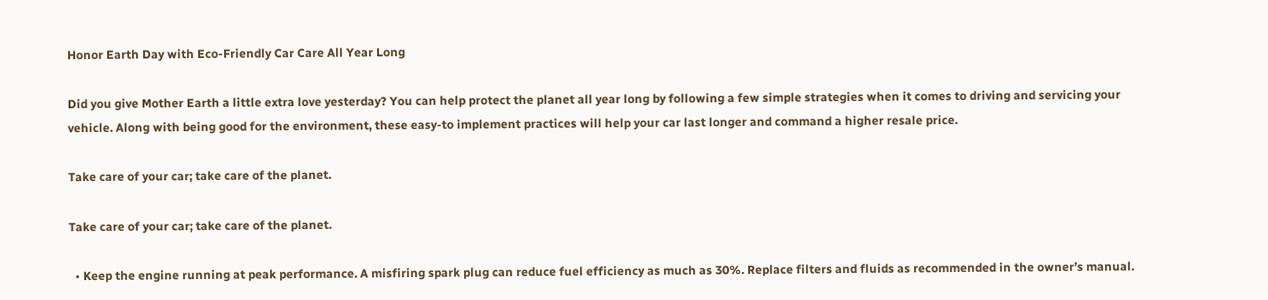Honor Earth Day with Eco-Friendly Car Care All Year Long

Did you give Mother Earth a little extra love yesterday? You can help protect the planet all year long by following a few simple strategies when it comes to driving and servicing your vehicle. Along with being good for the environment, these easy-to implement practices will help your car last longer and command a higher resale price.

Take care of your car; take care of the planet.

Take care of your car; take care of the planet.

  • Keep the engine running at peak performance. A misfiring spark plug can reduce fuel efficiency as much as 30%. Replace filters and fluids as recommended in the owner’s manual.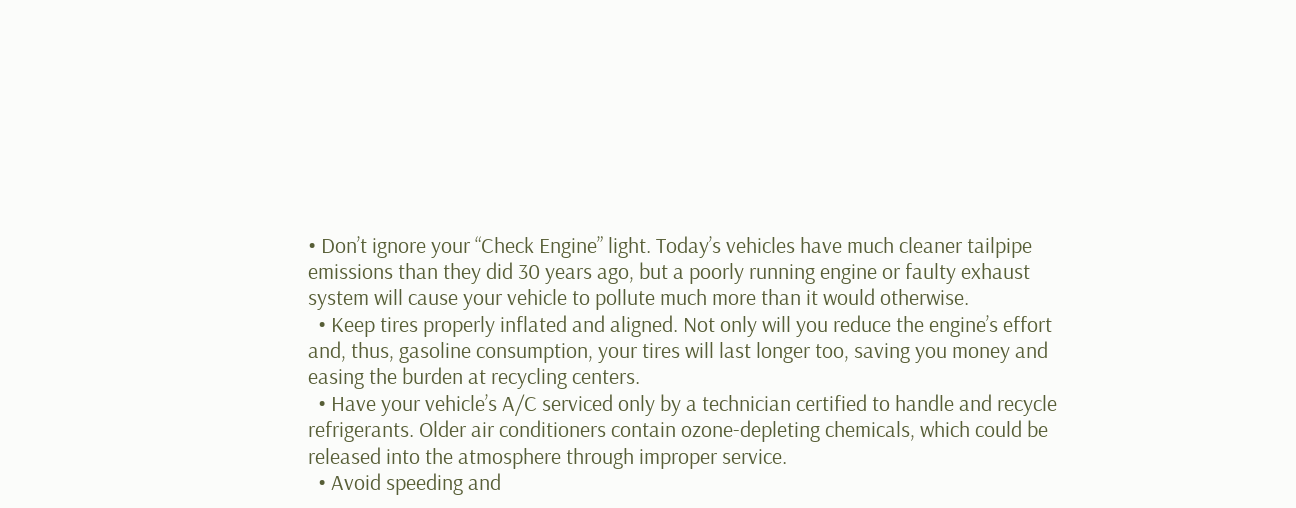• Don’t ignore your “Check Engine” light. Today’s vehicles have much cleaner tailpipe emissions than they did 30 years ago, but a poorly running engine or faulty exhaust system will cause your vehicle to pollute much more than it would otherwise.
  • Keep tires properly inflated and aligned. Not only will you reduce the engine’s effort and, thus, gasoline consumption, your tires will last longer too, saving you money and easing the burden at recycling centers.
  • Have your vehicle’s A/C serviced only by a technician certified to handle and recycle refrigerants. Older air conditioners contain ozone-depleting chemicals, which could be released into the atmosphere through improper service.
  • Avoid speeding and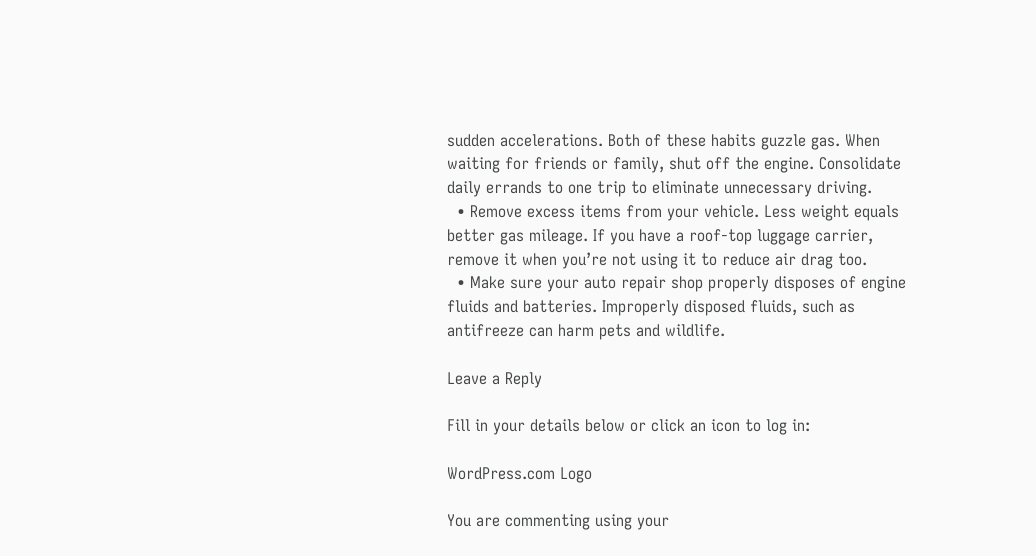sudden accelerations. Both of these habits guzzle gas. When waiting for friends or family, shut off the engine. Consolidate daily errands to one trip to eliminate unnecessary driving.
  • Remove excess items from your vehicle. Less weight equals better gas mileage. If you have a roof-top luggage carrier, remove it when you’re not using it to reduce air drag too.
  • Make sure your auto repair shop properly disposes of engine fluids and batteries. Improperly disposed fluids, such as antifreeze can harm pets and wildlife.

Leave a Reply

Fill in your details below or click an icon to log in:

WordPress.com Logo

You are commenting using your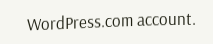WordPress.com account.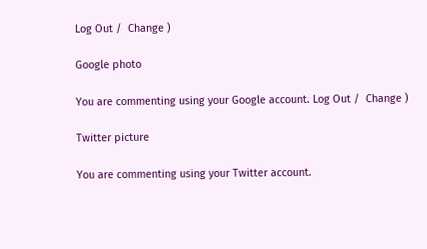Log Out /  Change )

Google photo

You are commenting using your Google account. Log Out /  Change )

Twitter picture

You are commenting using your Twitter account.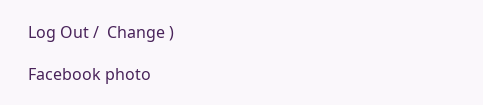Log Out /  Change )

Facebook photo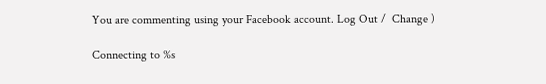You are commenting using your Facebook account. Log Out /  Change )

Connecting to %s